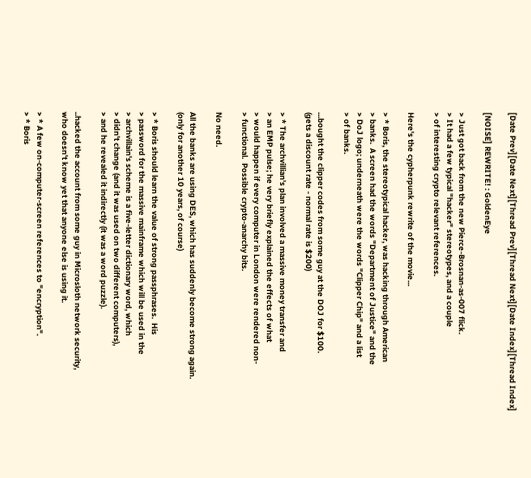[Date Prev][Date Next][Thread Prev][Thread Next][Date Index][Thread Index]

[NOISE] REWRITE! : GoldenEye

> Just got back from the new Pierce-Brosnan-as-007 flick.
> It had a few typical "hacker" stereotypes, and a couple
> of interesting crypto relevant references.

Here's the cypherpunk rewrite of the movie...

> * Boris, the stereotypical hacker, was hacking through American
> banks.  A screen had the words "Department of Justice" and the
> DoJ logo; underneath were the words "Clipper Chip" and a list
> of banks.

...bought the clipper codes from some guy at the DOJ for $100.
(gets a discount rate - normal rate is $200)

> * The archvillian's plan involved a massive money transfer and
> an EMP pulse; he very briefly explained the effects of what
> would happen if every computer in London were rendered non-
> functional.  Possible crypto-anarchy bits.

No need.

All the banks are using DES, which has suddenly become strong again.
(only for another 10 years, of course)

> * Boris should learn the value of strong passphrases.  His
> password for the massive mainframe which will be used in the
> archvillain's scheme is a five-letter dictionary word, which
> didn't change (and it was used on two different computers),
> and he revealed it indirectly (it was a word puzzle).

..hacked the account from some guy in Microsloth network security,
who doesn't know yet that anyone else is using it.

> * A few on-computer-screen references to "encryption".
> * Boris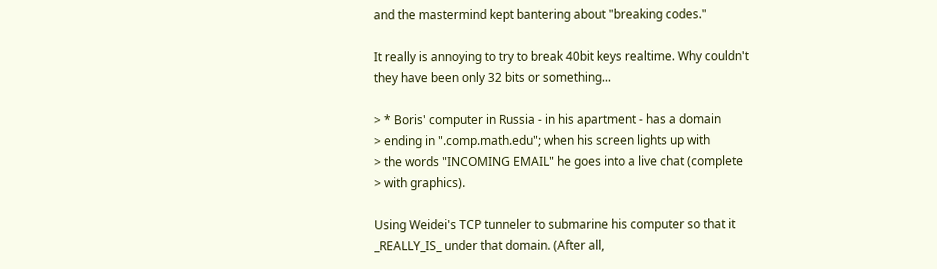and the mastermind kept bantering about "breaking codes."

It really is annoying to try to break 40bit keys realtime. Why couldn't
they have been only 32 bits or something...

> * Boris' computer in Russia - in his apartment - has a domain
> ending in ".comp.math.edu"; when his screen lights up with
> the words "INCOMING EMAIL" he goes into a live chat (complete
> with graphics).

Using Weidei's TCP tunneler to submarine his computer so that it
_REALLY_IS_ under that domain. (After all,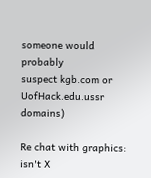someone would probably
suspect kgb.com or UofHack.edu.ussr domains)

Re chat with graphics: isn't X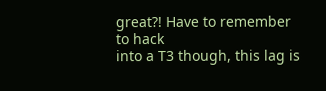great?! Have to remember to hack
into a T3 though, this lag is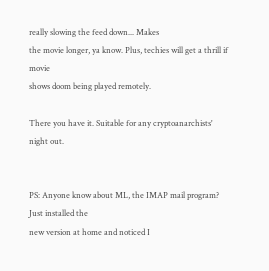really slowing the feed down... Makes
the movie longer, ya know. Plus, techies will get a thrill if movie
shows doom being played remotely.

There you have it. Suitable for any cryptoanarchists' night out.


PS: Anyone know about ML, the IMAP mail program? Just installed the
new version at home and noticed I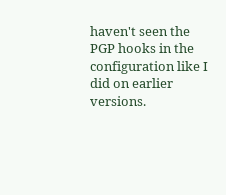haven't seen the PGP hooks in the
configuration like I did on earlier versions.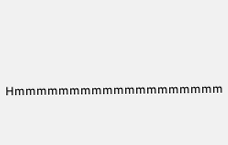Hmmmmmmmmmmmmmmmmmmm